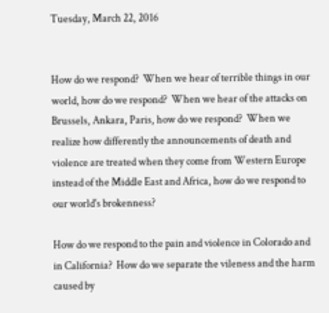Tuesday, March 22, 2016


How do we respond?  When we hear of terrible things in our world, how do we respond?  When we hear of the attacks on Brussels, Ankara, Paris, how do we respond?  When we realize how differently the announcements of death and violence are treated when they come from Western Europe instead of the Middle East and Africa, how do we respond to our world's brokenness?

How do we respond to the pain and violence in Colorado and in California?  How do we separate the vileness and the harm caused by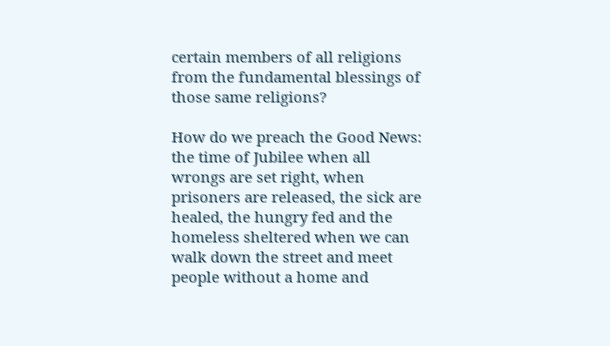certain members of all religions from the fundamental blessings of those same religions?

How do we preach the Good News: the time of Jubilee when all wrongs are set right, when prisoners are released, the sick are healed, the hungry fed and the homeless sheltered when we can walk down the street and meet people without a home and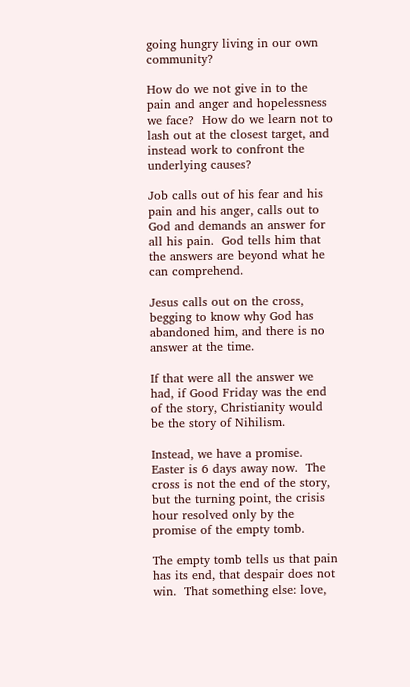going hungry living in our own community?

How do we not give in to the pain and anger and hopelessness we face?  How do we learn not to lash out at the closest target, and instead work to confront the underlying causes?

Job calls out of his fear and his pain and his anger, calls out to God and demands an answer for all his pain.  God tells him that the answers are beyond what he can comprehend.

Jesus calls out on the cross, begging to know why God has abandoned him, and there is no answer at the time.

If that were all the answer we had, if Good Friday was the end of the story, Christianity would be the story of Nihilism.

Instead, we have a promise.  Easter is 6 days away now.  The cross is not the end of the story, but the turning point, the crisis hour resolved only by the promise of the empty tomb.

The empty tomb tells us that pain has its end, that despair does not win.  That something else: love,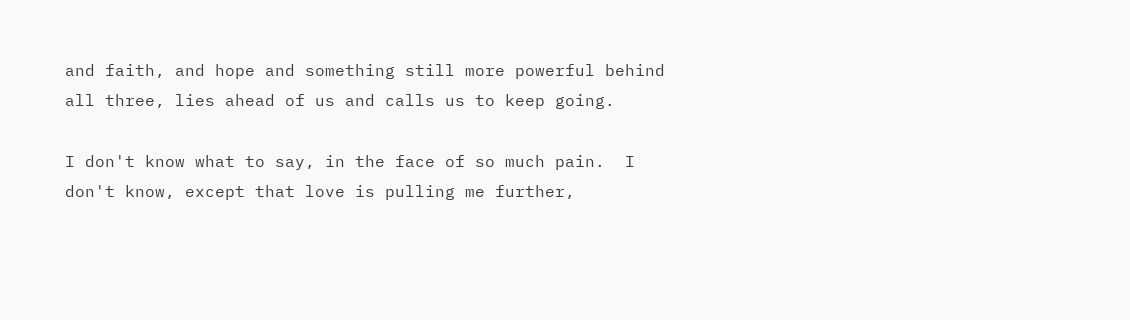and faith, and hope and something still more powerful behind all three, lies ahead of us and calls us to keep going.

I don't know what to say, in the face of so much pain.  I don't know, except that love is pulling me further,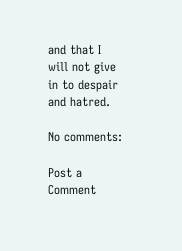and that I will not give in to despair and hatred.

No comments:

Post a Comment